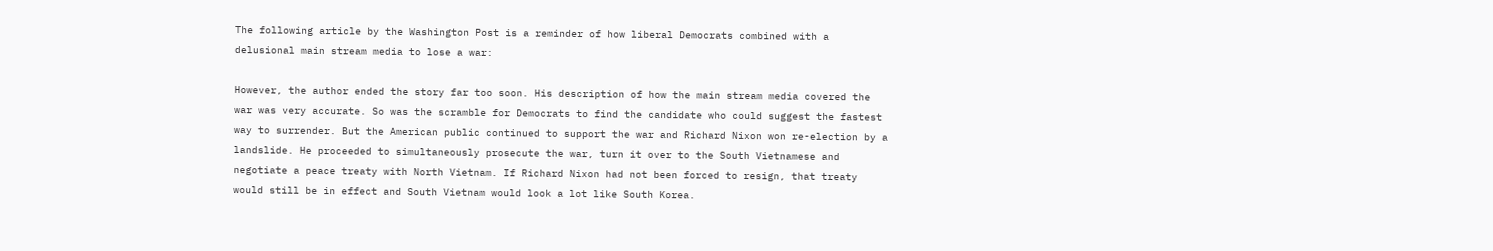The following article by the Washington Post is a reminder of how liberal Democrats combined with a delusional main stream media to lose a war:

However, the author ended the story far too soon. His description of how the main stream media covered the war was very accurate. So was the scramble for Democrats to find the candidate who could suggest the fastest way to surrender. But the American public continued to support the war and Richard Nixon won re-election by a landslide. He proceeded to simultaneously prosecute the war, turn it over to the South Vietnamese and negotiate a peace treaty with North Vietnam. If Richard Nixon had not been forced to resign, that treaty would still be in effect and South Vietnam would look a lot like South Korea.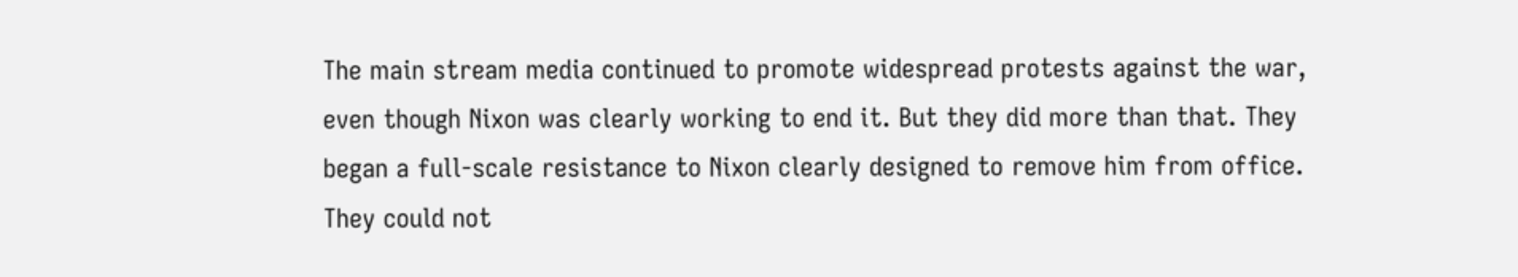The main stream media continued to promote widespread protests against the war, even though Nixon was clearly working to end it. But they did more than that. They began a full-scale resistance to Nixon clearly designed to remove him from office. They could not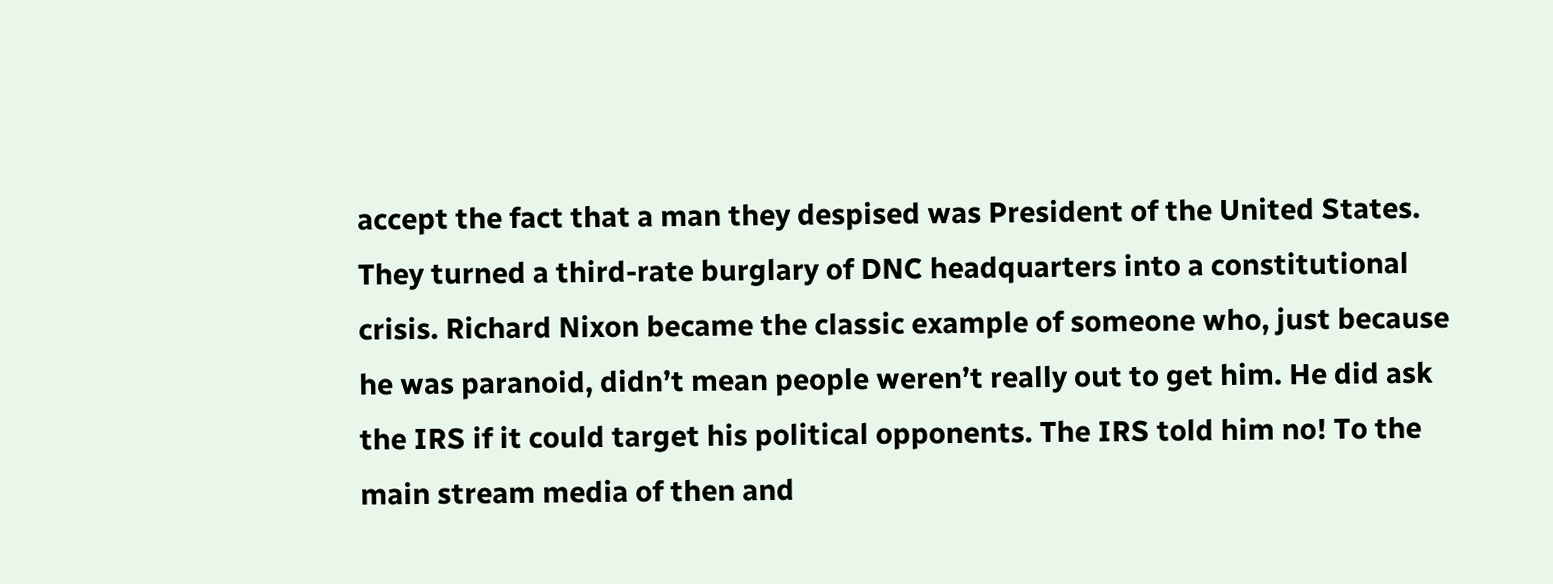accept the fact that a man they despised was President of the United States. They turned a third-rate burglary of DNC headquarters into a constitutional crisis. Richard Nixon became the classic example of someone who, just because he was paranoid, didn’t mean people weren’t really out to get him. He did ask the IRS if it could target his political opponents. The IRS told him no! To the main stream media of then and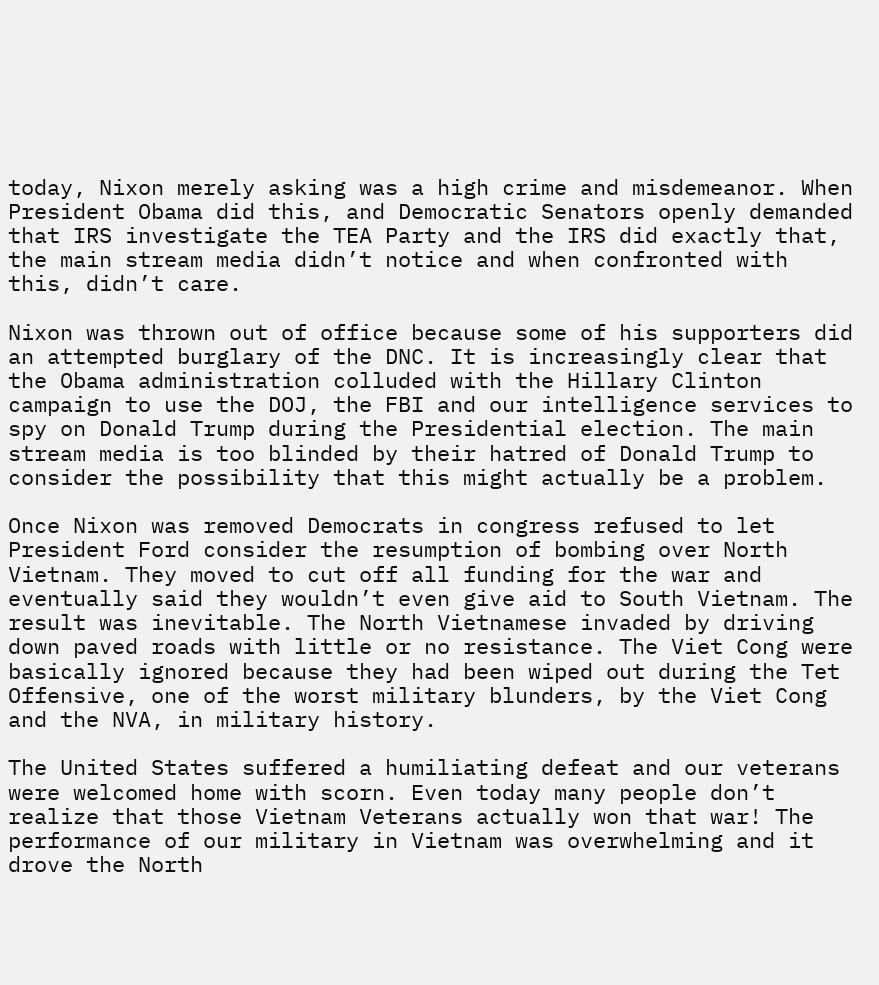today, Nixon merely asking was a high crime and misdemeanor. When President Obama did this, and Democratic Senators openly demanded that IRS investigate the TEA Party and the IRS did exactly that, the main stream media didn’t notice and when confronted with this, didn’t care.

Nixon was thrown out of office because some of his supporters did an attempted burglary of the DNC. It is increasingly clear that the Obama administration colluded with the Hillary Clinton campaign to use the DOJ, the FBI and our intelligence services to spy on Donald Trump during the Presidential election. The main stream media is too blinded by their hatred of Donald Trump to consider the possibility that this might actually be a problem.

Once Nixon was removed Democrats in congress refused to let President Ford consider the resumption of bombing over North Vietnam. They moved to cut off all funding for the war and eventually said they wouldn’t even give aid to South Vietnam. The result was inevitable. The North Vietnamese invaded by driving down paved roads with little or no resistance. The Viet Cong were basically ignored because they had been wiped out during the Tet Offensive, one of the worst military blunders, by the Viet Cong and the NVA, in military history.

The United States suffered a humiliating defeat and our veterans were welcomed home with scorn. Even today many people don’t realize that those Vietnam Veterans actually won that war! The performance of our military in Vietnam was overwhelming and it drove the North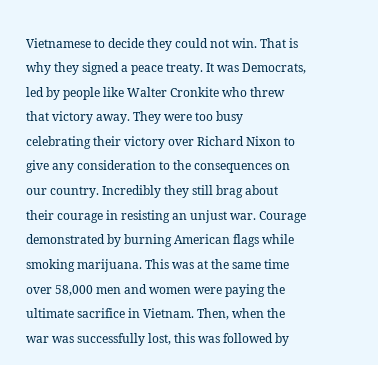Vietnamese to decide they could not win. That is why they signed a peace treaty. It was Democrats, led by people like Walter Cronkite who threw that victory away. They were too busy celebrating their victory over Richard Nixon to give any consideration to the consequences on our country. Incredibly they still brag about their courage in resisting an unjust war. Courage demonstrated by burning American flags while smoking marijuana. This was at the same time over 58,000 men and women were paying the ultimate sacrifice in Vietnam. Then, when the war was successfully lost, this was followed by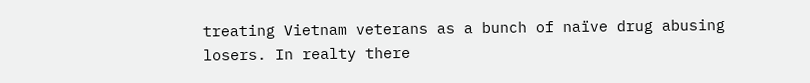treating Vietnam veterans as a bunch of naïve drug abusing losers. In realty there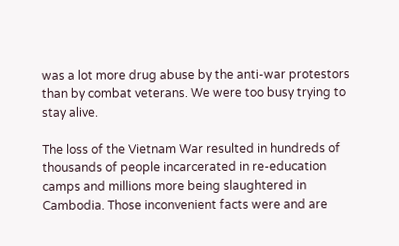was a lot more drug abuse by the anti-war protestors than by combat veterans. We were too busy trying to stay alive.

The loss of the Vietnam War resulted in hundreds of thousands of people incarcerated in re-education camps and millions more being slaughtered in Cambodia. Those inconvenient facts were and are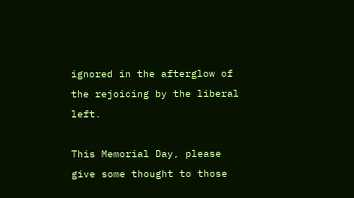ignored in the afterglow of the rejoicing by the liberal left.

This Memorial Day, please give some thought to those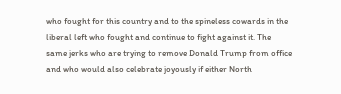who fought for this country and to the spineless cowards in the liberal left who fought and continue to fight against it. The same jerks who are trying to remove Donald Trump from office and who would also celebrate joyously if either North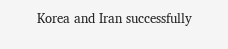Korea and Iran successfully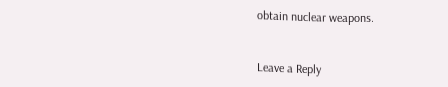obtain nuclear weapons.


Leave a Reply